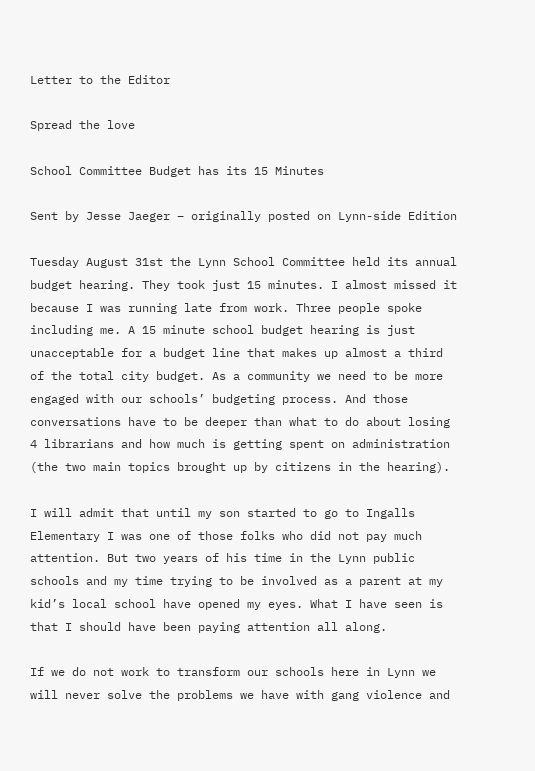Letter to the Editor

Spread the love

School Committee Budget has its 15 Minutes

Sent by Jesse Jaeger – originally posted on Lynn-side Edition

Tuesday August 31st the Lynn School Committee held its annual budget hearing. They took just 15 minutes. I almost missed it because I was running late from work. Three people spoke including me. A 15 minute school budget hearing is just unacceptable for a budget line that makes up almost a third of the total city budget. As a community we need to be more engaged with our schools’ budgeting process. And those conversations have to be deeper than what to do about losing 4 librarians and how much is getting spent on administration (the two main topics brought up by citizens in the hearing).

I will admit that until my son started to go to Ingalls Elementary I was one of those folks who did not pay much attention. But two years of his time in the Lynn public schools and my time trying to be involved as a parent at my kid’s local school have opened my eyes. What I have seen is that I should have been paying attention all along.

If we do not work to transform our schools here in Lynn we will never solve the problems we have with gang violence and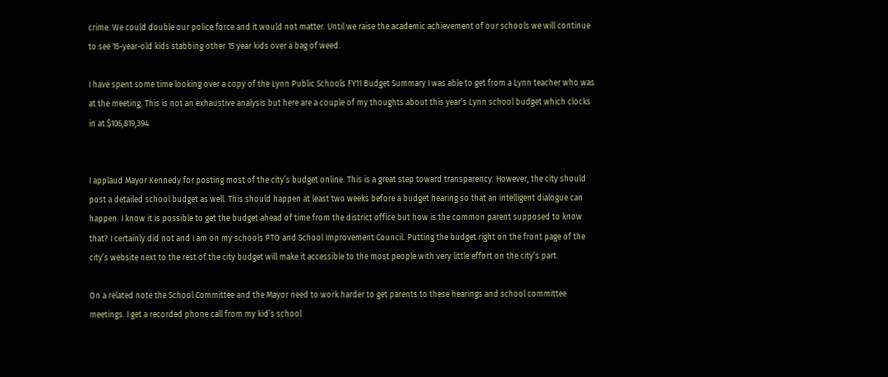crime. We could double our police force and it would not matter. Until we raise the academic achievement of our schools we will continue to see 15-year-old kids stabbing other 15 year kids over a bag of weed.

I have spent some time looking over a copy of the Lynn Public Schools FY11 Budget Summary I was able to get from a Lynn teacher who was at the meeting. This is not an exhaustive analysis but here are a couple of my thoughts about this year’s Lynn school budget which clocks in at $106,819,394.


I applaud Mayor Kennedy for posting most of the city’s budget online. This is a great step toward transparency. However, the city should post a detailed school budget as well. This should happen at least two weeks before a budget hearing so that an intelligent dialogue can happen. I know it is possible to get the budget ahead of time from the district office but how is the common parent supposed to know that? I certainly did not and I am on my schools PTO and School Improvement Council. Putting the budget right on the front page of the city’s website next to the rest of the city budget will make it accessible to the most people with very little effort on the city’s part.

On a related note the School Committee and the Mayor need to work harder to get parents to these hearings and school committee meetings. I get a recorded phone call from my kid’s school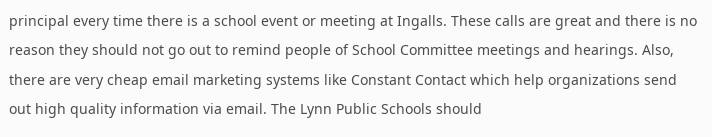principal every time there is a school event or meeting at Ingalls. These calls are great and there is no reason they should not go out to remind people of School Committee meetings and hearings. Also, there are very cheap email marketing systems like Constant Contact which help organizations send out high quality information via email. The Lynn Public Schools should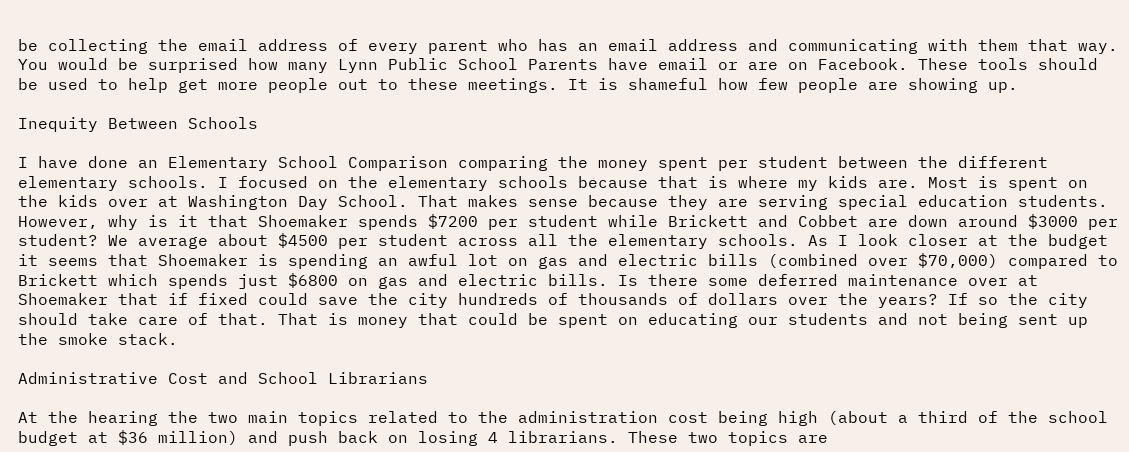be collecting the email address of every parent who has an email address and communicating with them that way. You would be surprised how many Lynn Public School Parents have email or are on Facebook. These tools should be used to help get more people out to these meetings. It is shameful how few people are showing up.

Inequity Between Schools

I have done an Elementary School Comparison comparing the money spent per student between the different elementary schools. I focused on the elementary schools because that is where my kids are. Most is spent on the kids over at Washington Day School. That makes sense because they are serving special education students. However, why is it that Shoemaker spends $7200 per student while Brickett and Cobbet are down around $3000 per student? We average about $4500 per student across all the elementary schools. As I look closer at the budget it seems that Shoemaker is spending an awful lot on gas and electric bills (combined over $70,000) compared to Brickett which spends just $6800 on gas and electric bills. Is there some deferred maintenance over at Shoemaker that if fixed could save the city hundreds of thousands of dollars over the years? If so the city should take care of that. That is money that could be spent on educating our students and not being sent up the smoke stack.

Administrative Cost and School Librarians

At the hearing the two main topics related to the administration cost being high (about a third of the school budget at $36 million) and push back on losing 4 librarians. These two topics are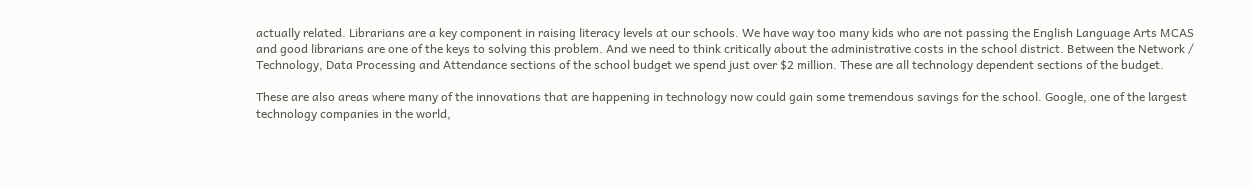actually related. Librarians are a key component in raising literacy levels at our schools. We have way too many kids who are not passing the English Language Arts MCAS and good librarians are one of the keys to solving this problem. And we need to think critically about the administrative costs in the school district. Between the Network / Technology, Data Processing and Attendance sections of the school budget we spend just over $2 million. These are all technology dependent sections of the budget.

These are also areas where many of the innovations that are happening in technology now could gain some tremendous savings for the school. Google, one of the largest technology companies in the world,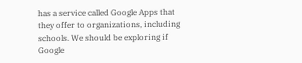has a service called Google Apps that they offer to organizations, including schools. We should be exploring if Google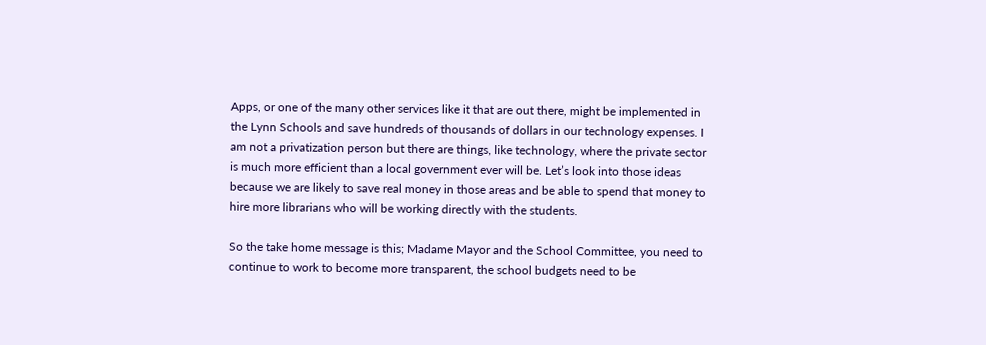Apps, or one of the many other services like it that are out there, might be implemented in the Lynn Schools and save hundreds of thousands of dollars in our technology expenses. I am not a privatization person but there are things, like technology, where the private sector is much more efficient than a local government ever will be. Let’s look into those ideas because we are likely to save real money in those areas and be able to spend that money to hire more librarians who will be working directly with the students.

So the take home message is this; Madame Mayor and the School Committee, you need to continue to work to become more transparent, the school budgets need to be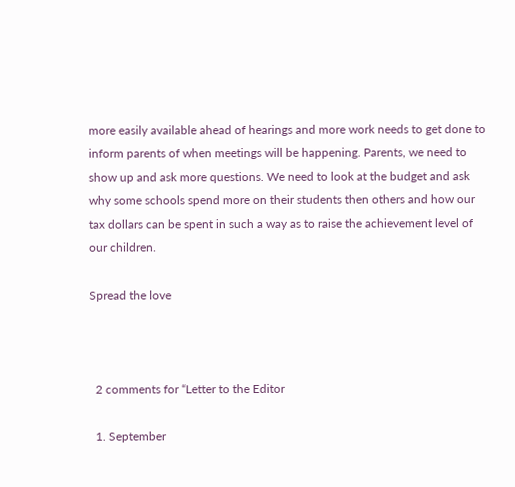more easily available ahead of hearings and more work needs to get done to inform parents of when meetings will be happening. Parents, we need to show up and ask more questions. We need to look at the budget and ask why some schools spend more on their students then others and how our tax dollars can be spent in such a way as to raise the achievement level of our children.

Spread the love



  2 comments for “Letter to the Editor

  1. September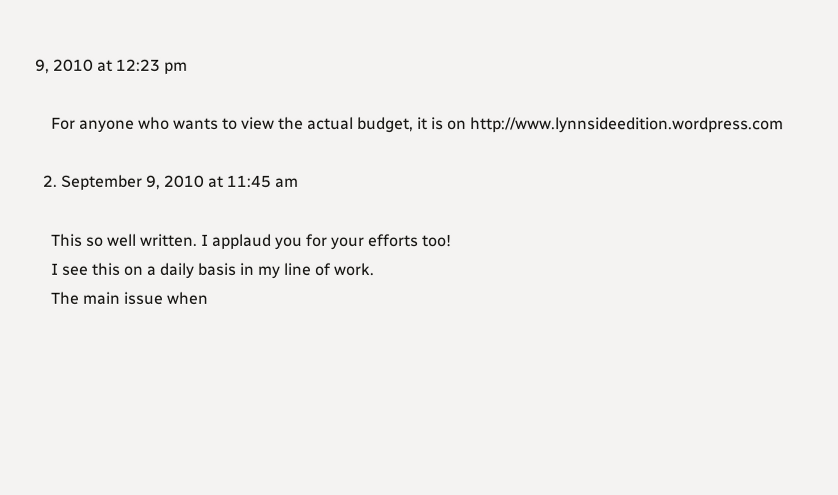9, 2010 at 12:23 pm

    For anyone who wants to view the actual budget, it is on http://www.lynnsideedition.wordpress.com

  2. September 9, 2010 at 11:45 am

    This so well written. I applaud you for your efforts too!
    I see this on a daily basis in my line of work.
    The main issue when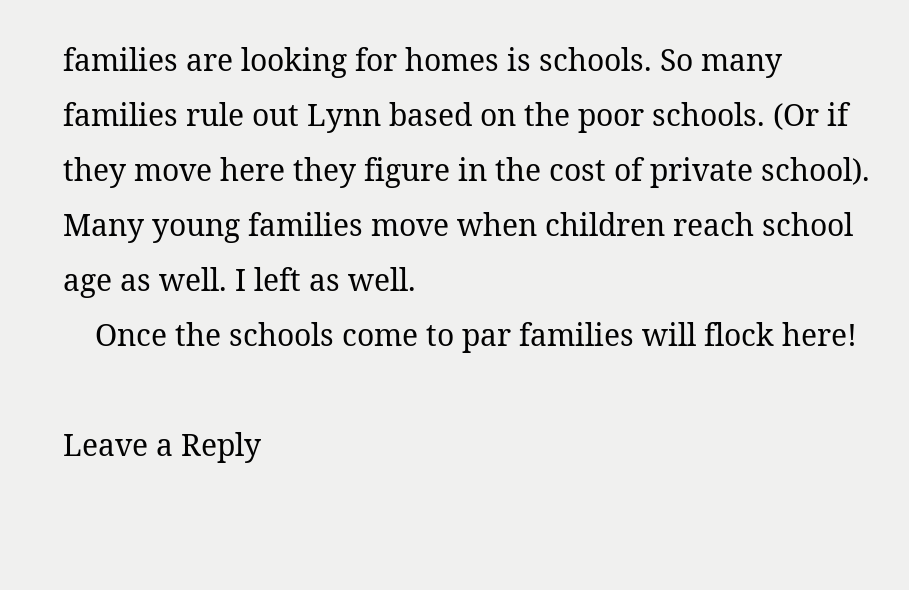families are looking for homes is schools. So many families rule out Lynn based on the poor schools. (Or if they move here they figure in the cost of private school). Many young families move when children reach school age as well. I left as well.
    Once the schools come to par families will flock here!

Leave a Reply